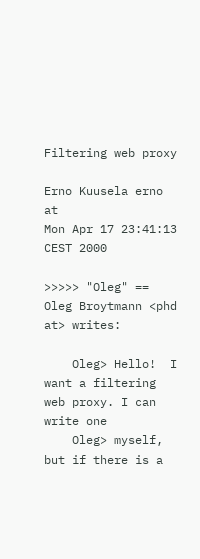Filtering web proxy

Erno Kuusela erno at
Mon Apr 17 23:41:13 CEST 2000

>>>>> "Oleg" == Oleg Broytmann <phd at> writes:

    Oleg> Hello!  I want a filtering web proxy. I can write one
    Oleg> myself, but if there is a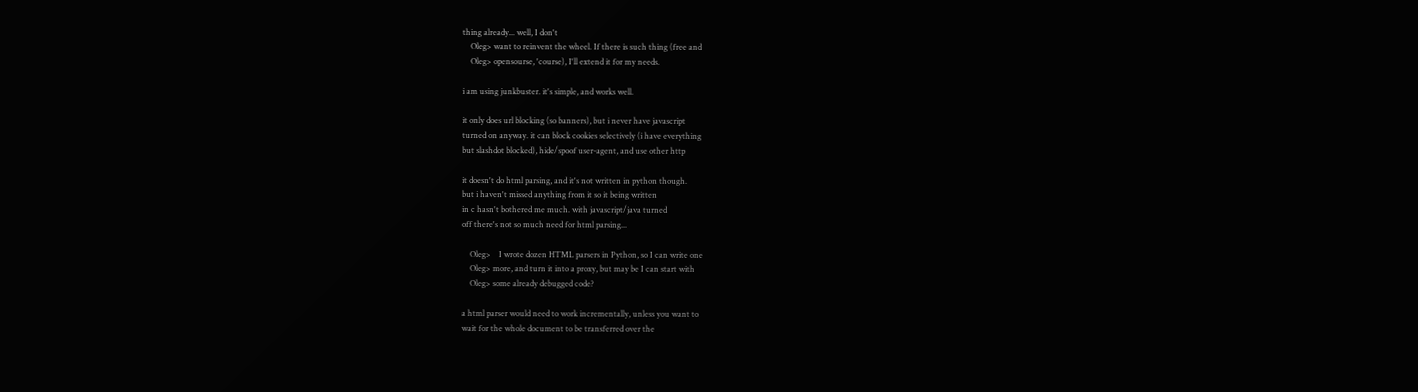thing already... well, I don't
    Oleg> want to reinvent the wheel. If there is such thing (free and
    Oleg> opensourse, 'course), I'll extend it for my needs.

i am using junkbuster. it's simple, and works well.

it only does url blocking (so banners), but i never have javascript
turned on anyway. it can block cookies selectively (i have everything
but slashdot blocked), hide/spoof user-agent, and use other http

it doesn't do html parsing, and it's not written in python though.
but i haven't missed anything from it so it being written
in c hasn't bothered me much. with javascript/java turned
off there's not so much need for html parsing...

    Oleg>    I wrote dozen HTML parsers in Python, so I can write one
    Oleg> more, and turn it into a proxy, but may be I can start with
    Oleg> some already debugged code?

a html parser would need to work incrementally, unless you want to
wait for the whole document to be transferred over the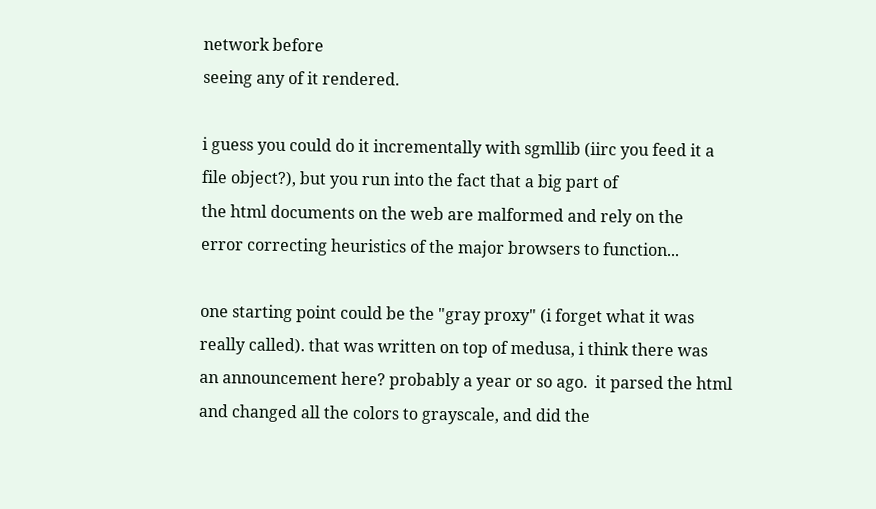network before
seeing any of it rendered.

i guess you could do it incrementally with sgmllib (iirc you feed it a
file object?), but you run into the fact that a big part of
the html documents on the web are malformed and rely on the
error correcting heuristics of the major browsers to function...

one starting point could be the "gray proxy" (i forget what it was
really called). that was written on top of medusa, i think there was
an announcement here? probably a year or so ago.  it parsed the html
and changed all the colors to grayscale, and did the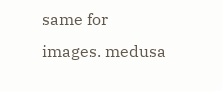same for
images. medusa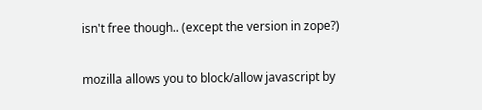isn't free though.. (except the version in zope?)

mozilla allows you to block/allow javascript by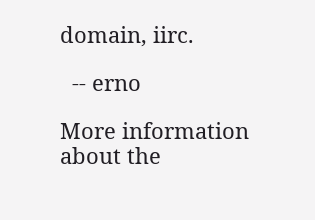domain, iirc.

  -- erno

More information about the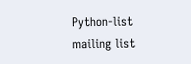Python-list mailing list